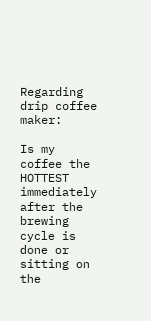Regarding drip coffee maker:

Is my coffee the HOTTEST immediately after the brewing cycle is done or sitting on the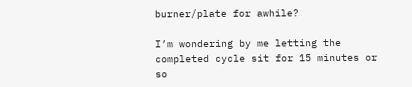burner/plate for awhile?

I’m wondering by me letting the completed cycle sit for 15 minutes or so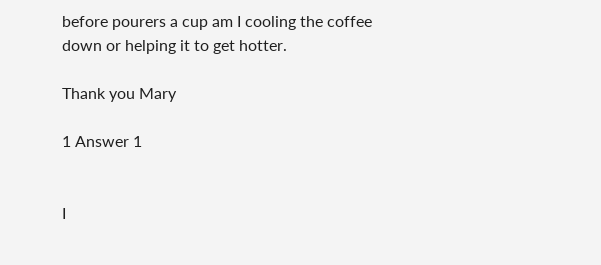before pourers a cup am I cooling the coffee down or helping it to get hotter.

Thank you Mary

1 Answer 1


I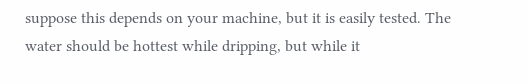suppose this depends on your machine, but it is easily tested. The water should be hottest while dripping, but while it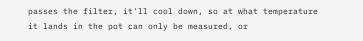passes the filter, it'll cool down, so at what temperature it lands in the pot can only be measured, or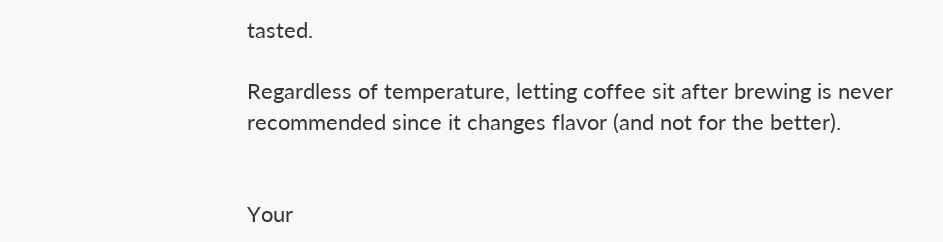tasted.

Regardless of temperature, letting coffee sit after brewing is never recommended since it changes flavor (and not for the better).


Your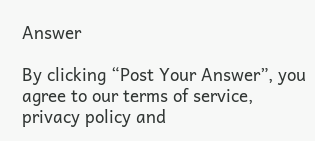Answer

By clicking “Post Your Answer”, you agree to our terms of service, privacy policy and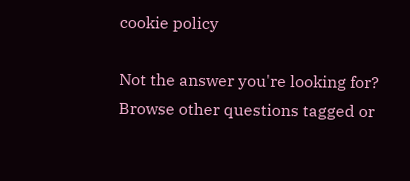cookie policy

Not the answer you're looking for? Browse other questions tagged or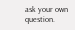ask your own question.